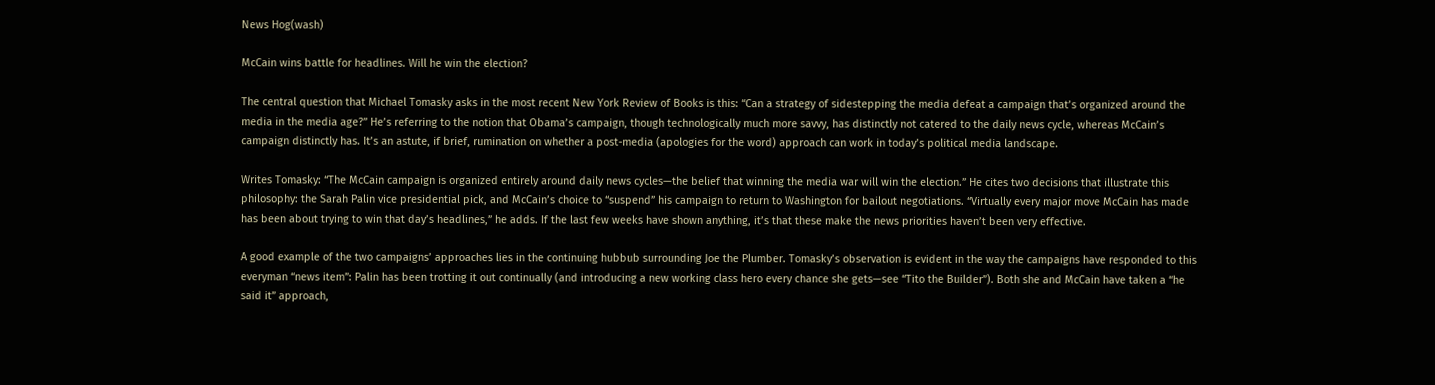News Hog(wash)

McCain wins battle for headlines. Will he win the election?

The central question that Michael Tomasky asks in the most recent New York Review of Books is this: “Can a strategy of sidestepping the media defeat a campaign that’s organized around the media in the media age?” He’s referring to the notion that Obama’s campaign, though technologically much more savvy, has distinctly not catered to the daily news cycle, whereas McCain’s campaign distinctly has. It’s an astute, if brief, rumination on whether a post-media (apologies for the word) approach can work in today’s political media landscape.

Writes Tomasky: “The McCain campaign is organized entirely around daily news cycles—the belief that winning the media war will win the election.” He cites two decisions that illustrate this philosophy: the Sarah Palin vice presidential pick, and McCain’s choice to “suspend” his campaign to return to Washington for bailout negotiations. “Virtually every major move McCain has made has been about trying to win that day’s headlines,” he adds. If the last few weeks have shown anything, it’s that these make the news priorities haven’t been very effective.

A good example of the two campaigns’ approaches lies in the continuing hubbub surrounding Joe the Plumber. Tomasky’s observation is evident in the way the campaigns have responded to this everyman “news item”: Palin has been trotting it out continually (and introducing a new working class hero every chance she gets—see “Tito the Builder”). Both she and McCain have taken a “he said it” approach,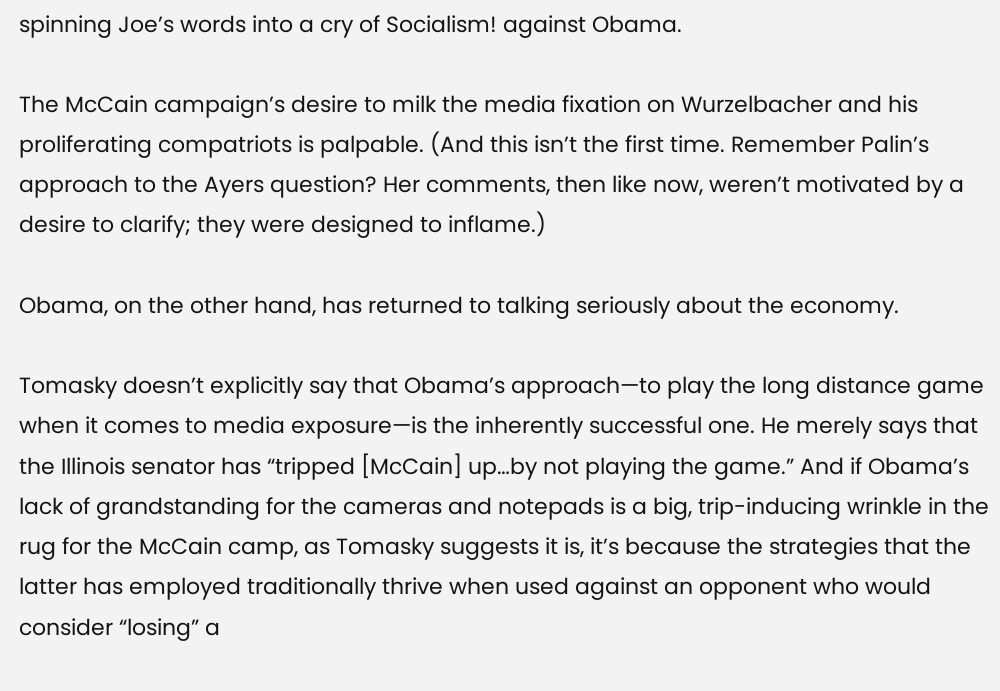spinning Joe’s words into a cry of Socialism! against Obama.

The McCain campaign’s desire to milk the media fixation on Wurzelbacher and his proliferating compatriots is palpable. (And this isn’t the first time. Remember Palin’s approach to the Ayers question? Her comments, then like now, weren’t motivated by a desire to clarify; they were designed to inflame.)

Obama, on the other hand, has returned to talking seriously about the economy.

Tomasky doesn’t explicitly say that Obama’s approach—to play the long distance game when it comes to media exposure—is the inherently successful one. He merely says that the Illinois senator has “tripped [McCain] up…by not playing the game.” And if Obama’s lack of grandstanding for the cameras and notepads is a big, trip-inducing wrinkle in the rug for the McCain camp, as Tomasky suggests it is, it’s because the strategies that the latter has employed traditionally thrive when used against an opponent who would consider “losing” a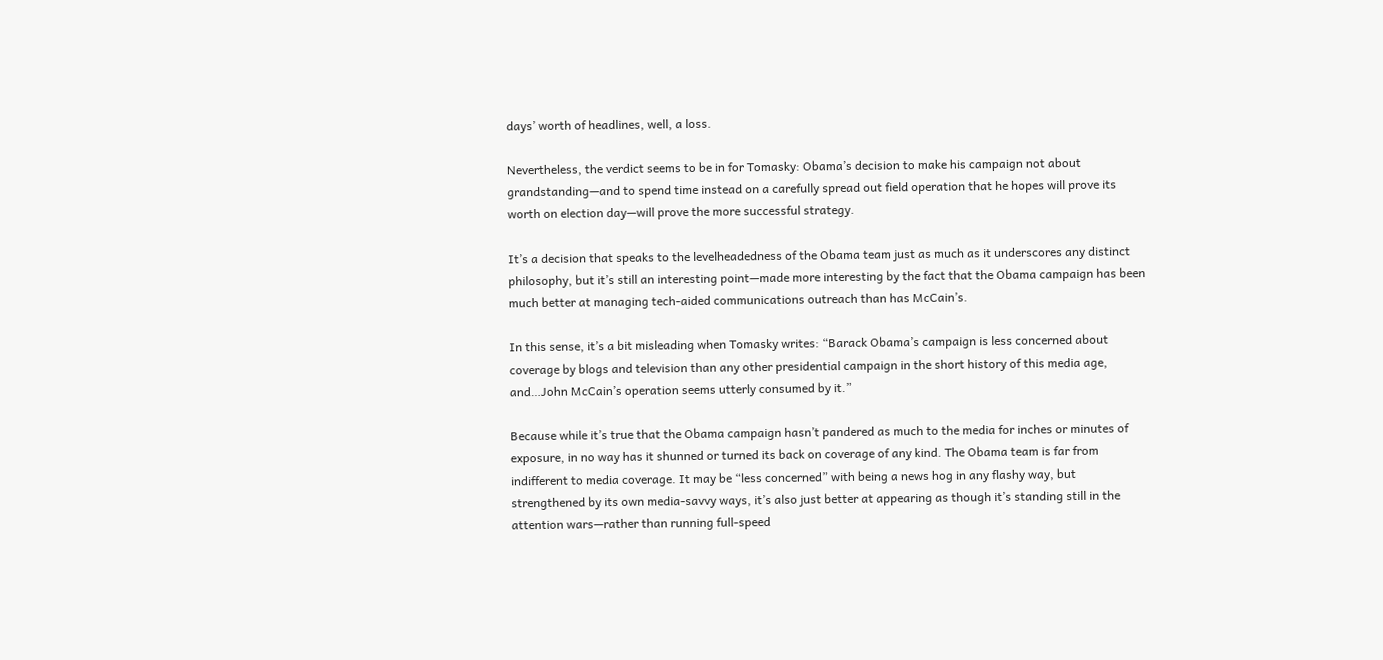days’ worth of headlines, well, a loss.

Nevertheless, the verdict seems to be in for Tomasky: Obama’s decision to make his campaign not about grandstanding—and to spend time instead on a carefully spread out field operation that he hopes will prove its worth on election day—will prove the more successful strategy.

It’s a decision that speaks to the levelheadedness of the Obama team just as much as it underscores any distinct philosophy, but it’s still an interesting point—made more interesting by the fact that the Obama campaign has been much better at managing tech-aided communications outreach than has McCain’s.

In this sense, it’s a bit misleading when Tomasky writes: “Barack Obama’s campaign is less concerned about coverage by blogs and television than any other presidential campaign in the short history of this media age, and…John McCain’s operation seems utterly consumed by it.”

Because while it’s true that the Obama campaign hasn’t pandered as much to the media for inches or minutes of exposure, in no way has it shunned or turned its back on coverage of any kind. The Obama team is far from indifferent to media coverage. It may be “less concerned” with being a news hog in any flashy way, but strengthened by its own media-savvy ways, it’s also just better at appearing as though it’s standing still in the attention wars—rather than running full-speed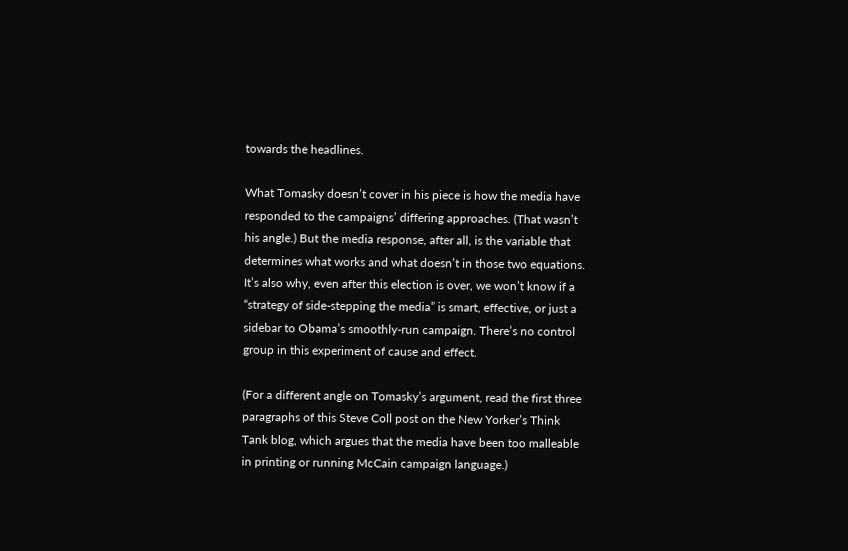towards the headlines.

What Tomasky doesn’t cover in his piece is how the media have responded to the campaigns’ differing approaches. (That wasn’t his angle.) But the media response, after all, is the variable that determines what works and what doesn’t in those two equations. It’s also why, even after this election is over, we won’t know if a “strategy of side-stepping the media” is smart, effective, or just a sidebar to Obama’s smoothly-run campaign. There’s no control group in this experiment of cause and effect.

(For a different angle on Tomasky’s argument, read the first three paragraphs of this Steve Coll post on the New Yorker’s Think Tank blog, which argues that the media have been too malleable in printing or running McCain campaign language.)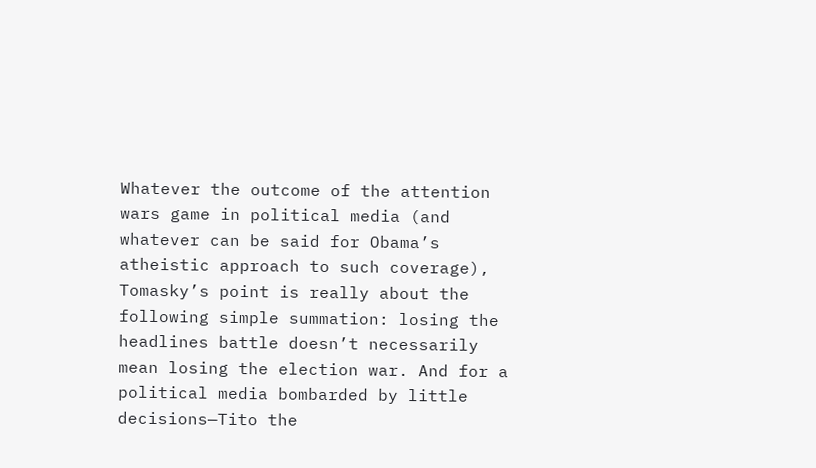Whatever the outcome of the attention wars game in political media (and whatever can be said for Obama’s atheistic approach to such coverage), Tomasky’s point is really about the following simple summation: losing the headlines battle doesn’t necessarily mean losing the election war. And for a political media bombarded by little decisions—Tito the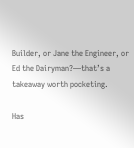Builder, or Jane the Engineer, or Ed the Dairyman?—that’s a takeaway worth pocketing.

Has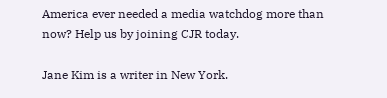America ever needed a media watchdog more than now? Help us by joining CJR today.

Jane Kim is a writer in New York.